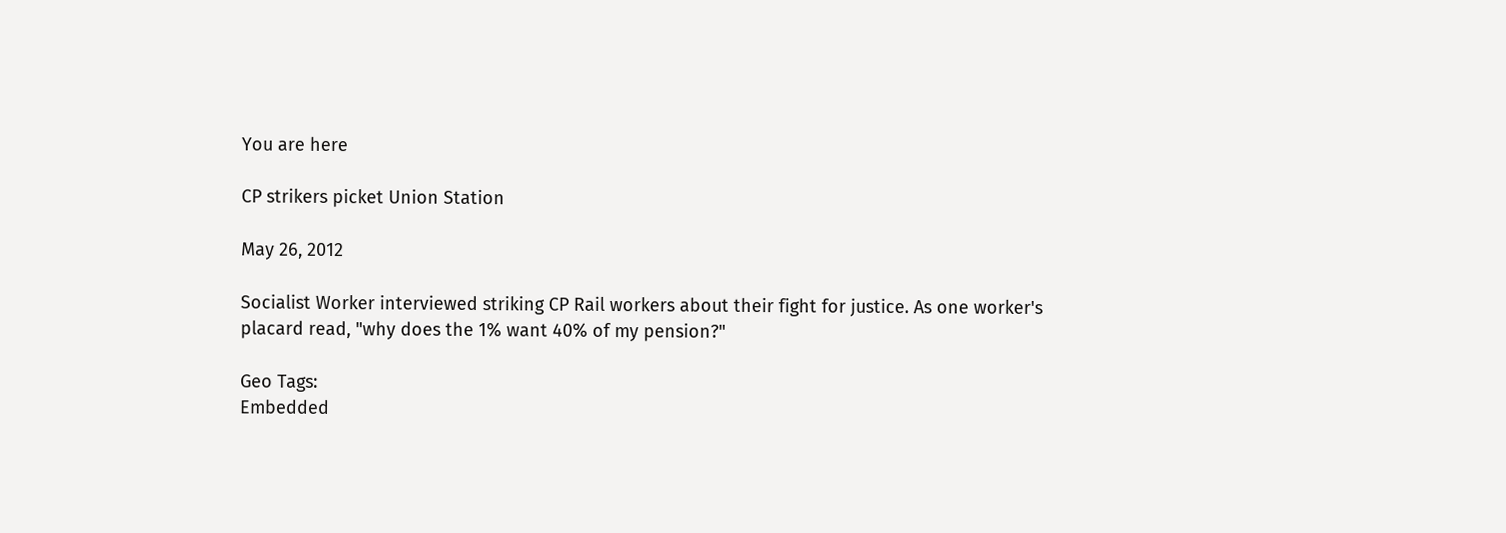You are here

CP strikers picket Union Station

May 26, 2012

Socialist Worker interviewed striking CP Rail workers about their fight for justice. As one worker's placard read, "why does the 1% want 40% of my pension?"

Geo Tags:
Embedded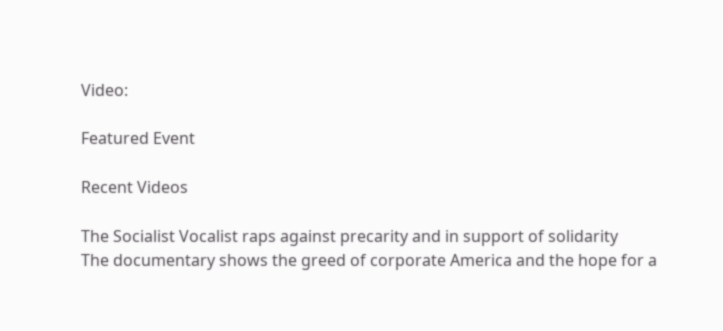Video:

Featured Event

Recent Videos

The Socialist Vocalist raps against precarity and in support of solidarity
The documentary shows the greed of corporate America and the hope for a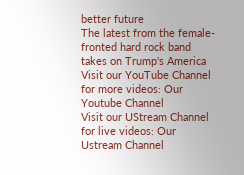better future
The latest from the female-fronted hard rock band takes on Trump's America
Visit our YouTube Channel for more videos: Our Youtube Channel
Visit our UStream Channel for live videos: Our Ustream Channel